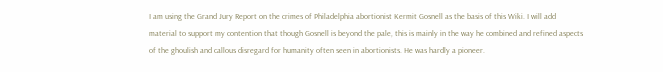I am using the Grand Jury Report on the crimes of Philadelphia abortionist Kermit Gosnell as the basis of this Wiki. I will add material to support my contention that though Gosnell is beyond the pale, this is mainly in the way he combined and refined aspects of the ghoulish and callous disregard for humanity often seen in abortionists. He was hardly a pioneer.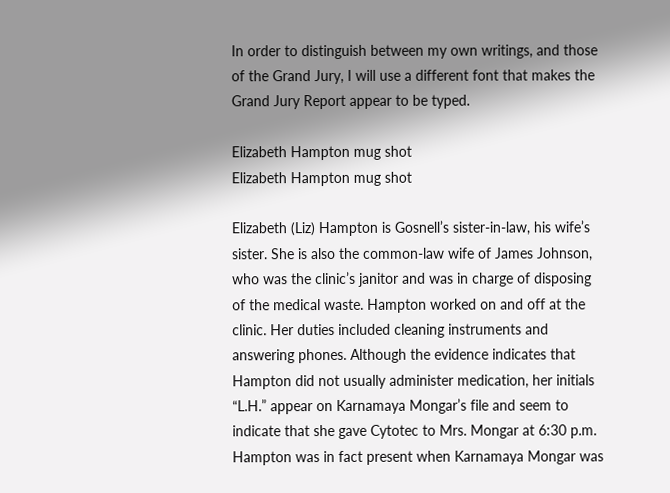In order to distinguish between my own writings, and those of the Grand Jury, I will use a different font that makes the Grand Jury Report appear to be typed.

Elizabeth Hampton mug shot
Elizabeth Hampton mug shot

Elizabeth (Liz) Hampton is Gosnell’s sister-in-law, his wife’s sister. She is also the common-law wife of James Johnson, who was the clinic’s janitor and was in charge of disposing of the medical waste. Hampton worked on and off at the clinic. Her duties included cleaning instruments and answering phones. Although the evidence indicates that Hampton did not usually administer medication, her initials “L.H.” appear on Karnamaya Mongar’s file and seem to indicate that she gave Cytotec to Mrs. Mongar at 6:30 p.m. Hampton was in fact present when Karnamaya Mongar was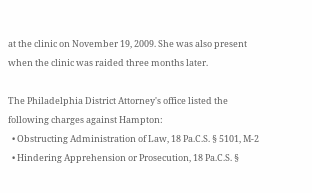at the clinic on November 19, 2009. She was also present when the clinic was raided three months later.

The Philadelphia District Attorney's office listed the following charges against Hampton:
  • Obstructing Administration of Law, 18 Pa.C.S. § 5101, M-2
  • Hindering Apprehension or Prosecution, 18 Pa.C.S. §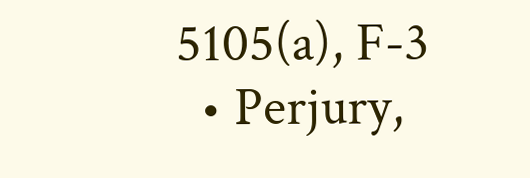5105(a), F-3
  • Perjury,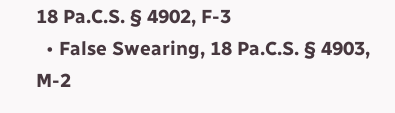18 Pa.C.S. § 4902, F-3
  • False Swearing, 18 Pa.C.S. § 4903, M-2